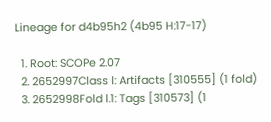Lineage for d4b95h2 (4b95 H:17-17)

  1. Root: SCOPe 2.07
  2. 2652997Class l: Artifacts [310555] (1 fold)
  3. 2652998Fold l.1: Tags [310573] (1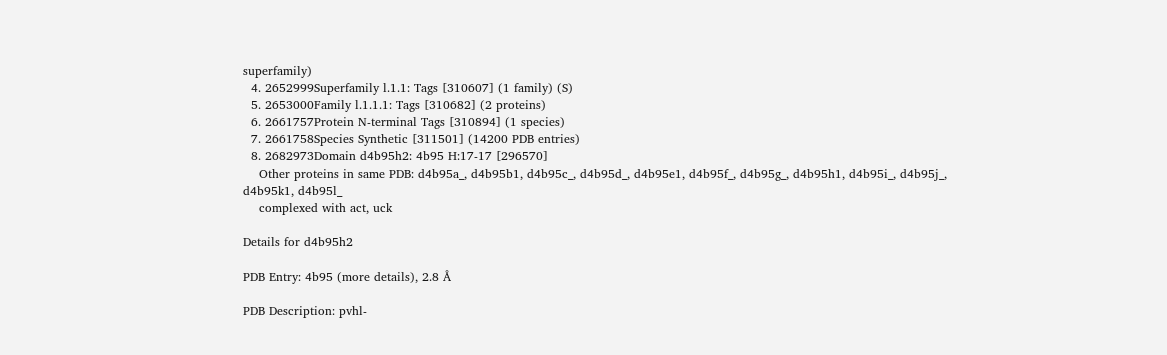superfamily)
  4. 2652999Superfamily l.1.1: Tags [310607] (1 family) (S)
  5. 2653000Family l.1.1.1: Tags [310682] (2 proteins)
  6. 2661757Protein N-terminal Tags [310894] (1 species)
  7. 2661758Species Synthetic [311501] (14200 PDB entries)
  8. 2682973Domain d4b95h2: 4b95 H:17-17 [296570]
    Other proteins in same PDB: d4b95a_, d4b95b1, d4b95c_, d4b95d_, d4b95e1, d4b95f_, d4b95g_, d4b95h1, d4b95i_, d4b95j_, d4b95k1, d4b95l_
    complexed with act, uck

Details for d4b95h2

PDB Entry: 4b95 (more details), 2.8 Å

PDB Description: pvhl-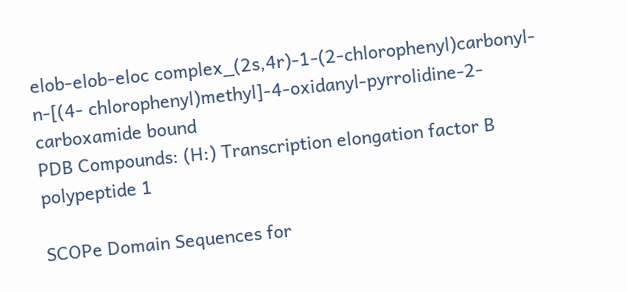elob-elob-eloc complex_(2s,4r)-1-(2-chlorophenyl)carbonyl-n-[(4- chlorophenyl)methyl]-4-oxidanyl-pyrrolidine-2-carboxamide bound
PDB Compounds: (H:) Transcription elongation factor B polypeptide 1

SCOPe Domain Sequences for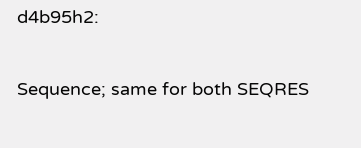d4b95h2:

Sequence; same for both SEQRES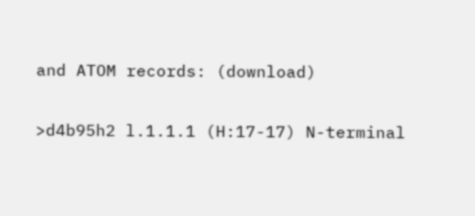and ATOM records: (download)

>d4b95h2 l.1.1.1 (H:17-17) N-terminal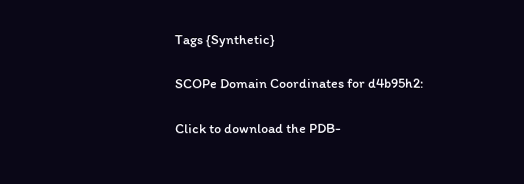Tags {Synthetic}

SCOPe Domain Coordinates for d4b95h2:

Click to download the PDB-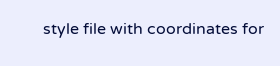style file with coordinates for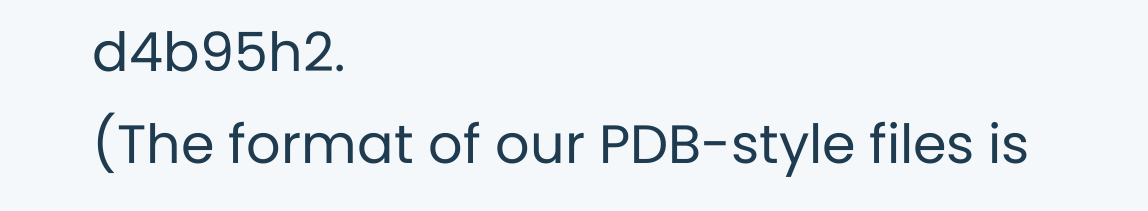d4b95h2.
(The format of our PDB-style files is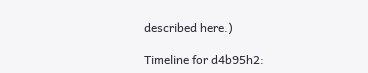described here.)

Timeline for d4b95h2: